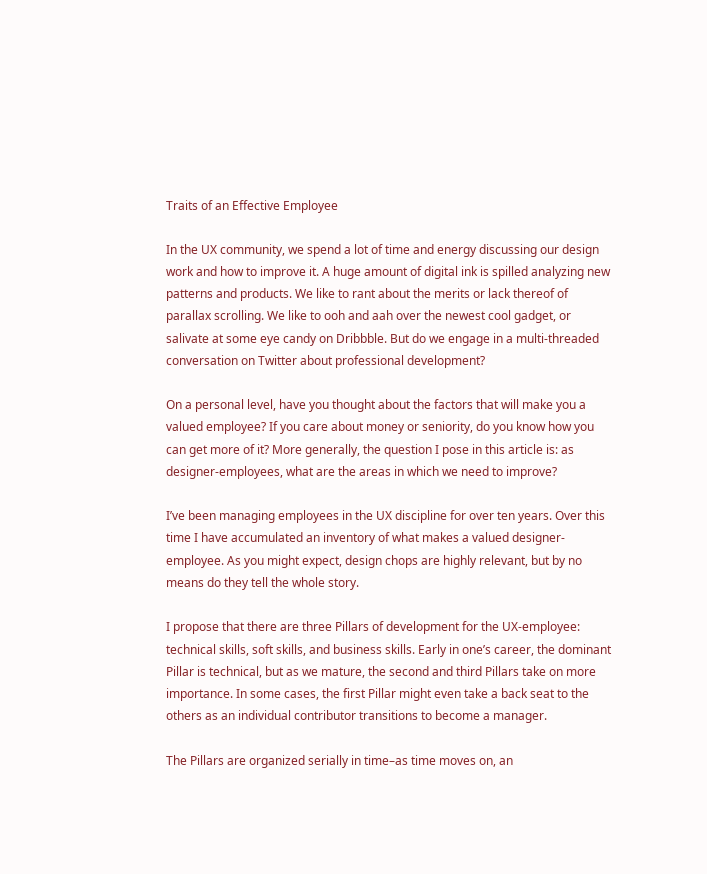Traits of an Effective Employee

In the UX community, we spend a lot of time and energy discussing our design work and how to improve it. A huge amount of digital ink is spilled analyzing new patterns and products. We like to rant about the merits or lack thereof of parallax scrolling. We like to ooh and aah over the newest cool gadget, or salivate at some eye candy on Dribbble. But do we engage in a multi-threaded conversation on Twitter about professional development?

On a personal level, have you thought about the factors that will make you a valued employee? If you care about money or seniority, do you know how you can get more of it? More generally, the question I pose in this article is: as designer-employees, what are the areas in which we need to improve?

I’ve been managing employees in the UX discipline for over ten years. Over this time I have accumulated an inventory of what makes a valued designer-employee. As you might expect, design chops are highly relevant, but by no means do they tell the whole story.

I propose that there are three Pillars of development for the UX-employee: technical skills, soft skills, and business skills. Early in one’s career, the dominant Pillar is technical, but as we mature, the second and third Pillars take on more importance. In some cases, the first Pillar might even take a back seat to the others as an individual contributor transitions to become a manager.

The Pillars are organized serially in time–as time moves on, an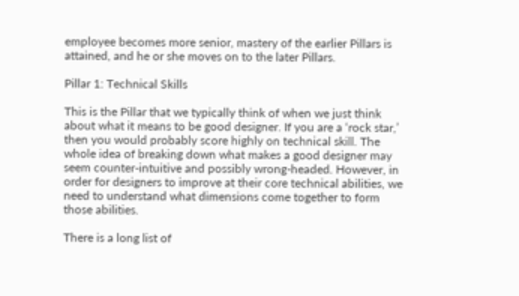employee becomes more senior, mastery of the earlier Pillars is attained, and he or she moves on to the later Pillars.

Pillar 1: Technical Skills

This is the Pillar that we typically think of when we just think about what it means to be good designer. If you are a ‘rock star,’ then you would probably score highly on technical skill. The whole idea of breaking down what makes a good designer may seem counter-intuitive and possibly wrong-headed. However, in order for designers to improve at their core technical abilities, we need to understand what dimensions come together to form those abilities.

There is a long list of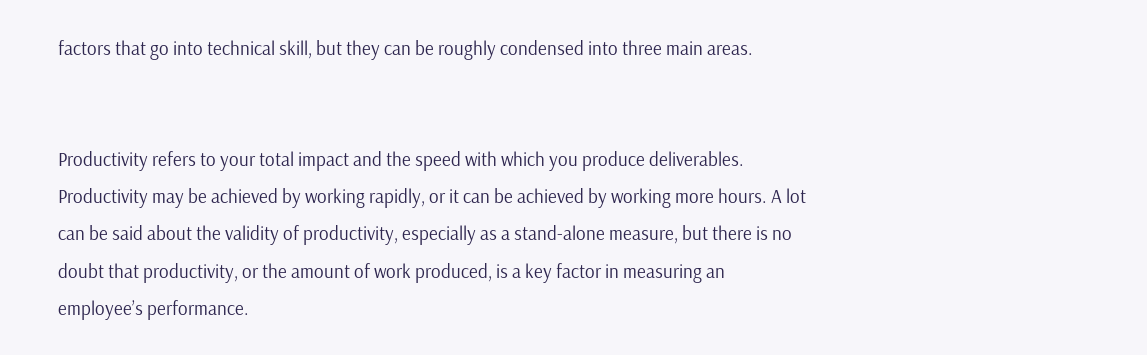factors that go into technical skill, but they can be roughly condensed into three main areas.


Productivity refers to your total impact and the speed with which you produce deliverables. Productivity may be achieved by working rapidly, or it can be achieved by working more hours. A lot can be said about the validity of productivity, especially as a stand-alone measure, but there is no doubt that productivity, or the amount of work produced, is a key factor in measuring an employee’s performance.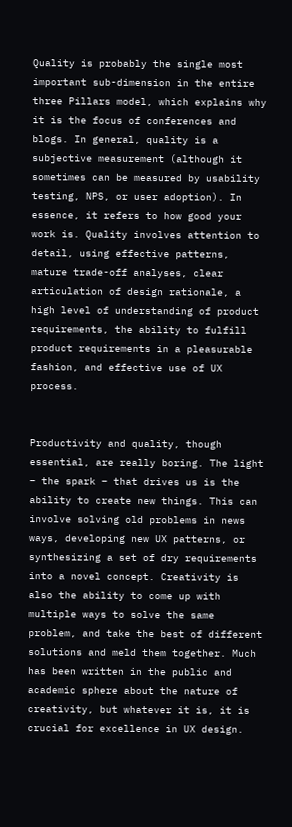Quality is probably the single most important sub-dimension in the entire three Pillars model, which explains why it is the focus of conferences and blogs. In general, quality is a subjective measurement (although it sometimes can be measured by usability testing, NPS, or user adoption). In essence, it refers to how good your work is. Quality involves attention to detail, using effective patterns, mature trade-off analyses, clear articulation of design rationale, a high level of understanding of product requirements, the ability to fulfill product requirements in a pleasurable fashion, and effective use of UX process.


Productivity and quality, though essential, are really boring. The light – the spark – that drives us is the ability to create new things. This can involve solving old problems in news ways, developing new UX patterns, or synthesizing a set of dry requirements into a novel concept. Creativity is also the ability to come up with multiple ways to solve the same problem, and take the best of different solutions and meld them together. Much has been written in the public and academic sphere about the nature of creativity, but whatever it is, it is crucial for excellence in UX design.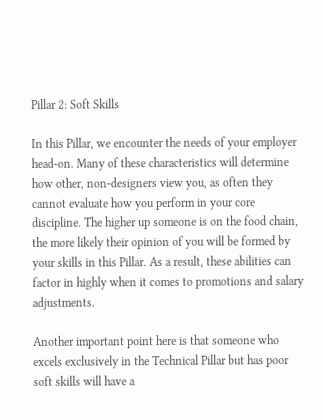Pillar 2: Soft Skills

In this Pillar, we encounter the needs of your employer head-on. Many of these characteristics will determine how other, non-designers view you, as often they cannot evaluate how you perform in your core discipline. The higher up someone is on the food chain, the more likely their opinion of you will be formed by your skills in this Pillar. As a result, these abilities can factor in highly when it comes to promotions and salary adjustments.

Another important point here is that someone who excels exclusively in the Technical Pillar but has poor soft skills will have a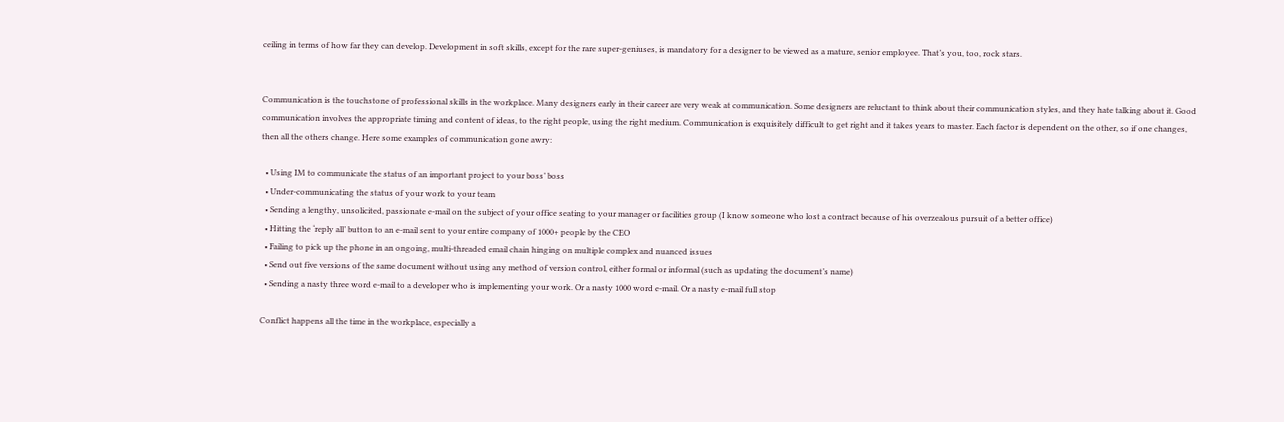ceiling in terms of how far they can develop. Development in soft skills, except for the rare super-geniuses, is mandatory for a designer to be viewed as a mature, senior employee. That’s you, too, rock stars.


Communication is the touchstone of professional skills in the workplace. Many designers early in their career are very weak at communication. Some designers are reluctant to think about their communication styles, and they hate talking about it. Good communication involves the appropriate timing and content of ideas, to the right people, using the right medium. Communication is exquisitely difficult to get right and it takes years to master. Each factor is dependent on the other, so if one changes, then all the others change. Here some examples of communication gone awry:

  • Using IM to communicate the status of an important project to your boss’ boss
  • Under-communicating the status of your work to your team
  • Sending a lengthy, unsolicited, passionate e-mail on the subject of your office seating to your manager or facilities group (I know someone who lost a contract because of his overzealous pursuit of a better office)
  • Hitting the ‘reply all’ button to an e-mail sent to your entire company of 1000+ people by the CEO
  • Failing to pick up the phone in an ongoing, multi-threaded email chain hinging on multiple complex and nuanced issues
  • Send out five versions of the same document without using any method of version control, either formal or informal (such as updating the document’s name)
  • Sending a nasty three word e-mail to a developer who is implementing your work. Or a nasty 1000 word e-mail. Or a nasty e-mail full stop

Conflict happens all the time in the workplace, especially a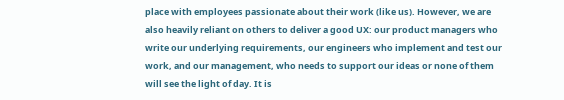place with employees passionate about their work (like us). However, we are also heavily reliant on others to deliver a good UX: our product managers who write our underlying requirements, our engineers who implement and test our work, and our management, who needs to support our ideas or none of them will see the light of day. It is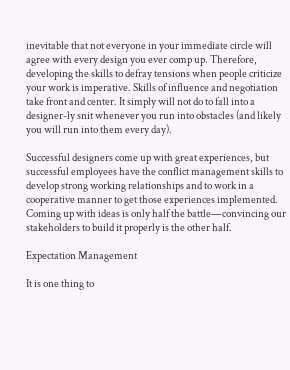inevitable that not everyone in your immediate circle will agree with every design you ever comp up. Therefore, developing the skills to defray tensions when people criticize your work is imperative. Skills of influence and negotiation take front and center. It simply will not do to fall into a designer-ly snit whenever you run into obstacles (and likely you will run into them every day).

Successful designers come up with great experiences, but successful employees have the conflict management skills to develop strong working relationships and to work in a cooperative manner to get those experiences implemented. Coming up with ideas is only half the battle—convincing our stakeholders to build it properly is the other half.

Expectation Management

It is one thing to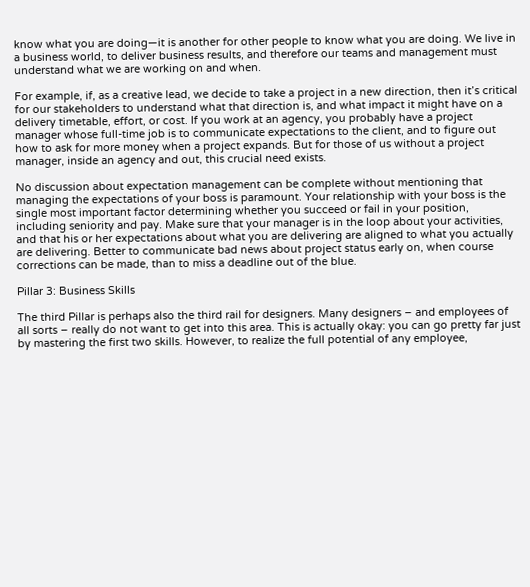know what you are doing—it is another for other people to know what you are doing. We live in a business world, to deliver business results, and therefore our teams and management must understand what we are working on and when.

For example, if, as a creative lead, we decide to take a project in a new direction, then it’s critical for our stakeholders to understand what that direction is, and what impact it might have on a delivery timetable, effort, or cost. If you work at an agency, you probably have a project manager whose full-time job is to communicate expectations to the client, and to figure out how to ask for more money when a project expands. But for those of us without a project manager, inside an agency and out, this crucial need exists.

No discussion about expectation management can be complete without mentioning that managing the expectations of your boss is paramount. Your relationship with your boss is the single most important factor determining whether you succeed or fail in your position, including seniority and pay. Make sure that your manager is in the loop about your activities, and that his or her expectations about what you are delivering are aligned to what you actually are delivering. Better to communicate bad news about project status early on, when course corrections can be made, than to miss a deadline out of the blue.

Pillar 3: Business Skills

The third Pillar is perhaps also the third rail for designers. Many designers – and employees of all sorts – really do not want to get into this area. This is actually okay: you can go pretty far just by mastering the first two skills. However, to realize the full potential of any employee,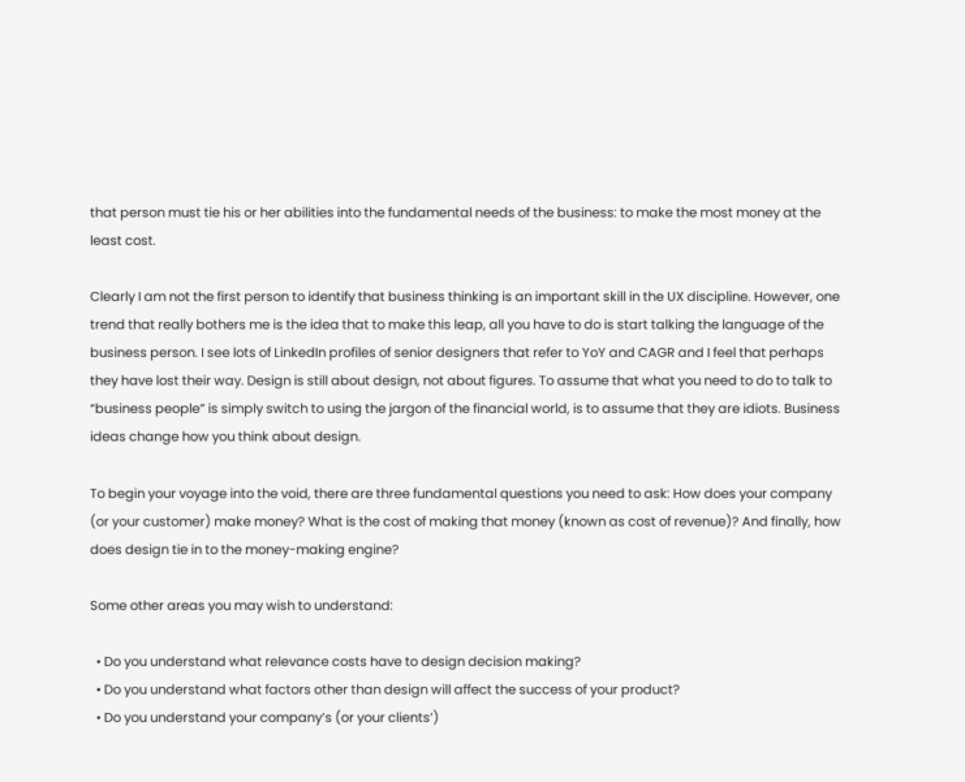that person must tie his or her abilities into the fundamental needs of the business: to make the most money at the least cost.

Clearly I am not the first person to identify that business thinking is an important skill in the UX discipline. However, one trend that really bothers me is the idea that to make this leap, all you have to do is start talking the language of the business person. I see lots of LinkedIn profiles of senior designers that refer to YoY and CAGR and I feel that perhaps they have lost their way. Design is still about design, not about figures. To assume that what you need to do to talk to “business people” is simply switch to using the jargon of the financial world, is to assume that they are idiots. Business ideas change how you think about design.

To begin your voyage into the void, there are three fundamental questions you need to ask: How does your company (or your customer) make money? What is the cost of making that money (known as cost of revenue)? And finally, how does design tie in to the money-making engine?

Some other areas you may wish to understand:

  • Do you understand what relevance costs have to design decision making?
  • Do you understand what factors other than design will affect the success of your product?
  • Do you understand your company’s (or your clients’)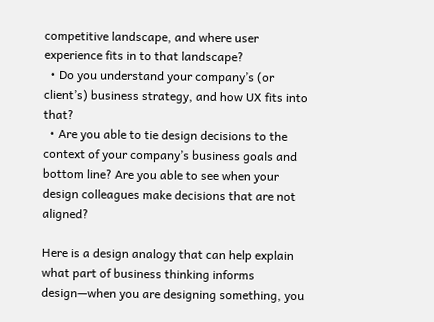competitive landscape, and where user experience fits in to that landscape?
  • Do you understand your company’s (or client’s) business strategy, and how UX fits into that?
  • Are you able to tie design decisions to the context of your company’s business goals and bottom line? Are you able to see when your design colleagues make decisions that are not aligned?

Here is a design analogy that can help explain what part of business thinking informs design—when you are designing something, you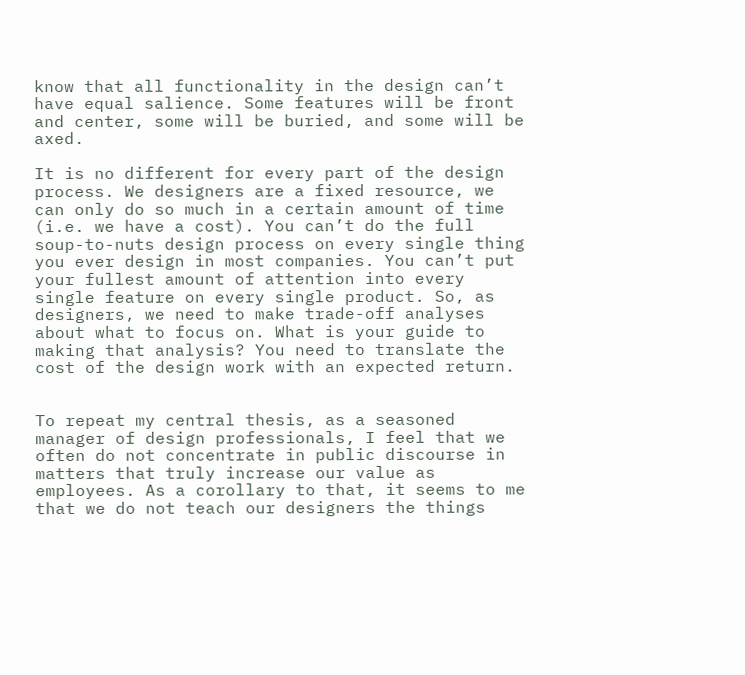know that all functionality in the design can’t have equal salience. Some features will be front and center, some will be buried, and some will be axed.

It is no different for every part of the design process. We designers are a fixed resource, we can only do so much in a certain amount of time (i.e. we have a cost). You can’t do the full soup-to-nuts design process on every single thing you ever design in most companies. You can’t put your fullest amount of attention into every single feature on every single product. So, as designers, we need to make trade-off analyses about what to focus on. What is your guide to making that analysis? You need to translate the cost of the design work with an expected return.


To repeat my central thesis, as a seasoned manager of design professionals, I feel that we often do not concentrate in public discourse in matters that truly increase our value as employees. As a corollary to that, it seems to me that we do not teach our designers the things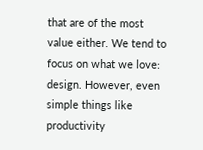that are of the most value either. We tend to focus on what we love: design. However, even simple things like productivity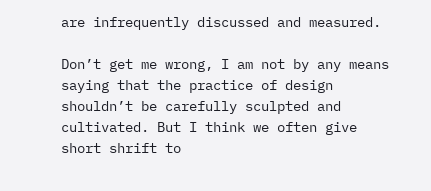are infrequently discussed and measured.

Don’t get me wrong, I am not by any means saying that the practice of design shouldn’t be carefully sculpted and cultivated. But I think we often give short shrift to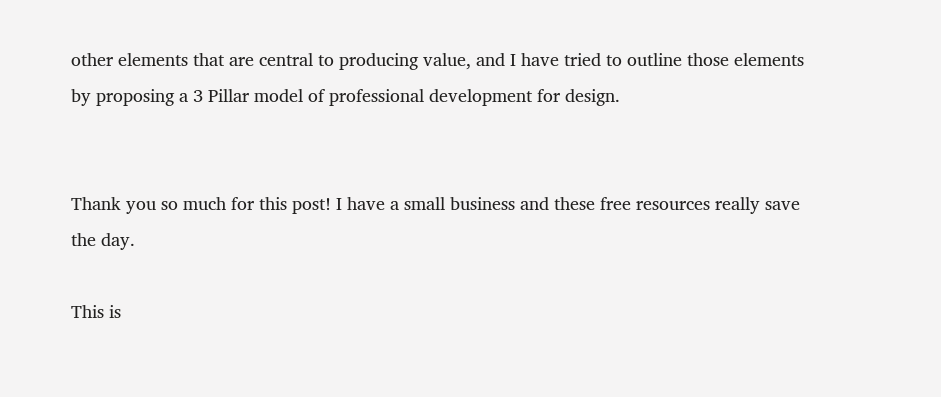other elements that are central to producing value, and I have tried to outline those elements by proposing a 3 Pillar model of professional development for design.


Thank you so much for this post! I have a small business and these free resources really save the day.

This is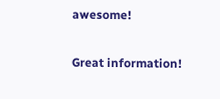awesome!

Great information!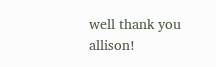well thank you allison!